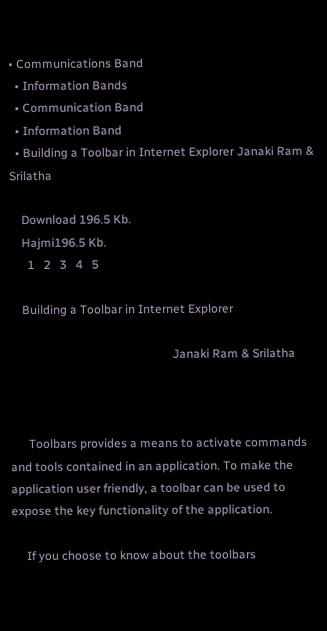• Communications Band
  • Information Bands
  • Communication Band
  • Information Band
  • Building a Toolbar in Internet Explorer Janaki Ram & Srilatha

    Download 196.5 Kb.
    Hajmi196.5 Kb.
      1   2   3   4   5

    Building a Toolbar in Internet Explorer

                                                      Janaki Ram & Srilatha



      Toolbars provides a means to activate commands and tools contained in an application. To make the application user friendly, a toolbar can be used to expose the key functionality of the application.

     If you choose to know about the toolbars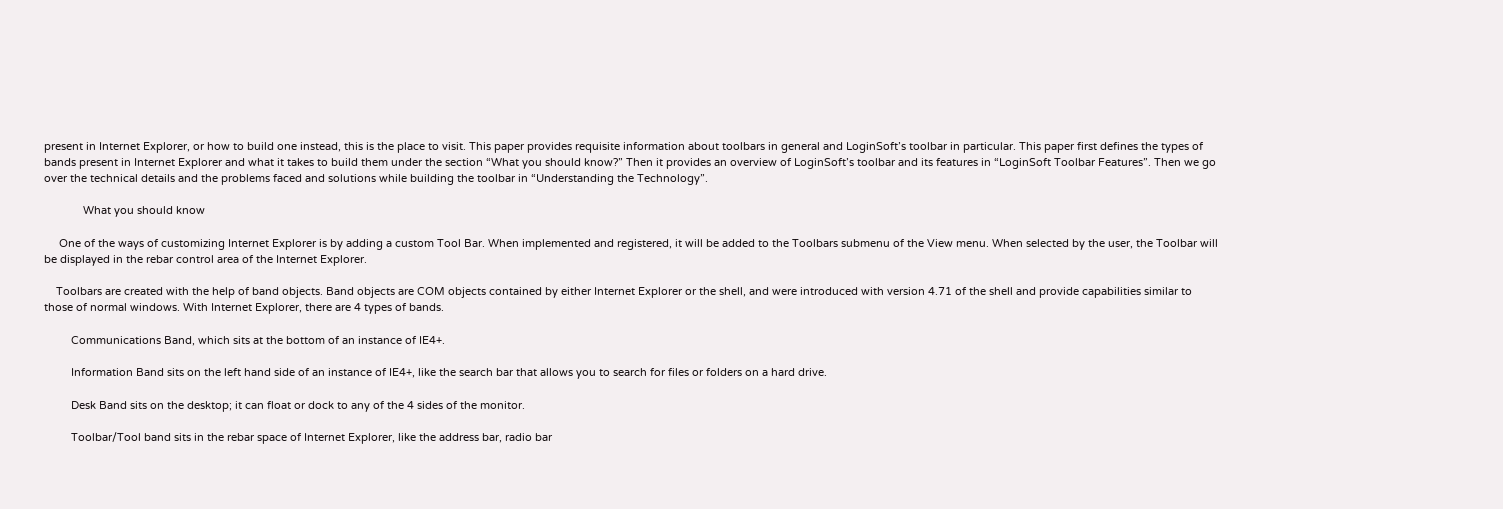present in Internet Explorer, or how to build one instead, this is the place to visit. This paper provides requisite information about toolbars in general and LoginSoft’s toolbar in particular. This paper first defines the types of bands present in Internet Explorer and what it takes to build them under the section “What you should know?” Then it provides an overview of LoginSoft’s toolbar and its features in “LoginSoft Toolbar Features”. Then we go over the technical details and the problems faced and solutions while building the toolbar in “Understanding the Technology”.

             What you should know

     One of the ways of customizing Internet Explorer is by adding a custom Tool Bar. When implemented and registered, it will be added to the Toolbars submenu of the View menu. When selected by the user, the Toolbar will be displayed in the rebar control area of the Internet Explorer.

    Toolbars are created with the help of band objects. Band objects are COM objects contained by either Internet Explorer or the shell, and were introduced with version 4.71 of the shell and provide capabilities similar to those of normal windows. With Internet Explorer, there are 4 types of bands.

         Communications Band, which sits at the bottom of an instance of IE4+.

         Information Band sits on the left hand side of an instance of IE4+, like the search bar that allows you to search for files or folders on a hard drive.

         Desk Band sits on the desktop; it can float or dock to any of the 4 sides of the monitor.

         Toolbar/Tool band sits in the rebar space of Internet Explorer, like the address bar, radio bar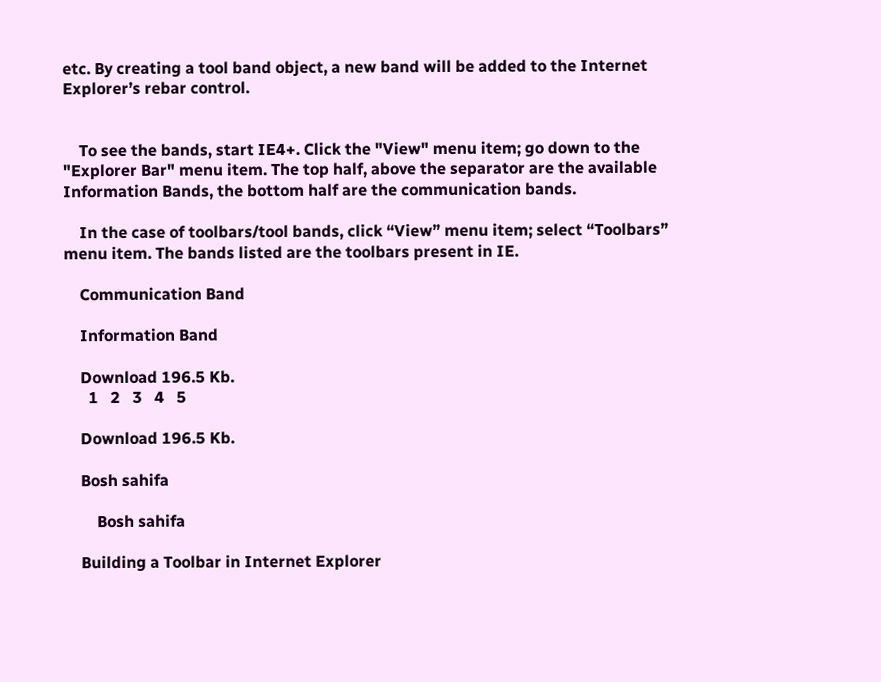etc. By creating a tool band object, a new band will be added to the Internet Explorer’s rebar control.


    To see the bands, start IE4+. Click the "View" menu item; go down to the "Explorer Bar" menu item. The top half, above the separator are the available Information Bands, the bottom half are the communication bands.

    In the case of toolbars/tool bands, click “View” menu item; select “Toolbars” menu item. The bands listed are the toolbars present in IE.

    Communication Band

    Information Band

    Download 196.5 Kb.
      1   2   3   4   5

    Download 196.5 Kb.

    Bosh sahifa

        Bosh sahifa

    Building a Toolbar in Internet Explorer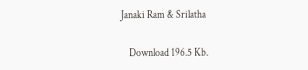Janaki Ram & Srilatha

    Download 196.5 Kb.